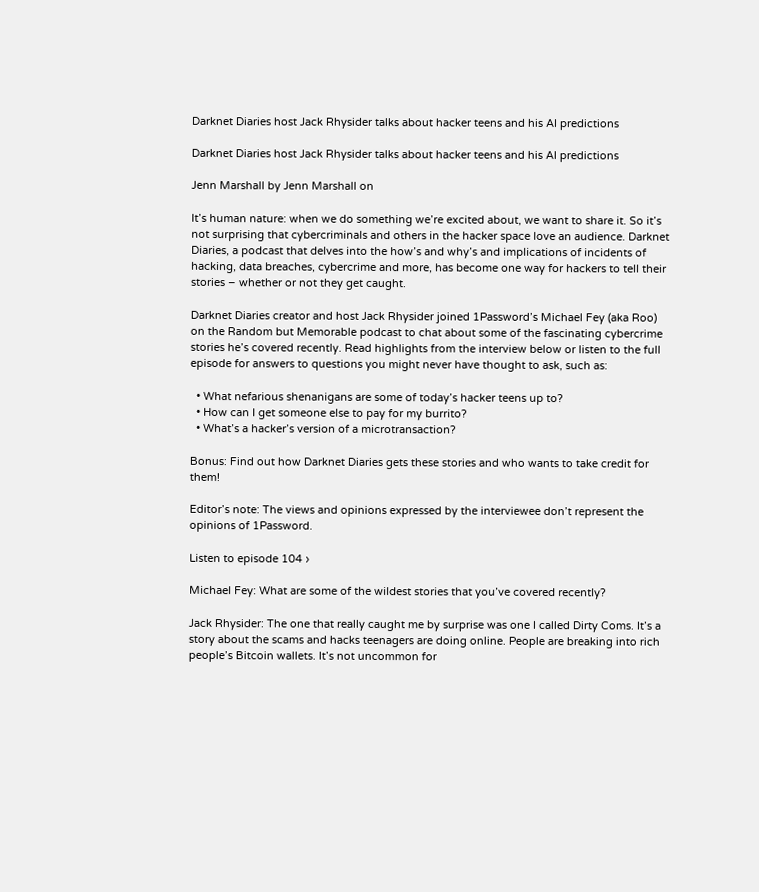Darknet Diaries host Jack Rhysider talks about hacker teens and his AI predictions

Darknet Diaries host Jack Rhysider talks about hacker teens and his AI predictions

Jenn Marshall by Jenn Marshall on

It’s human nature: when we do something we’re excited about, we want to share it. So it’s not surprising that cybercriminals and others in the hacker space love an audience. Darknet Diaries, a podcast that delves into the how’s and why’s and implications of incidents of hacking, data breaches, cybercrime and more, has become one way for hackers to tell their stories – whether or not they get caught.

Darknet Diaries creator and host Jack Rhysider joined 1Password’s Michael Fey (aka Roo) on the Random but Memorable podcast to chat about some of the fascinating cybercrime stories he’s covered recently. Read highlights from the interview below or listen to the full episode for answers to questions you might never have thought to ask, such as:

  • What nefarious shenanigans are some of today’s hacker teens up to?
  • How can I get someone else to pay for my burrito?
  • What’s a hacker’s version of a microtransaction?

Bonus: Find out how Darknet Diaries gets these stories and who wants to take credit for them!

Editor’s note: The views and opinions expressed by the interviewee don’t represent the opinions of 1Password.

Listen to episode 104 ›

Michael Fey: What are some of the wildest stories that you’ve covered recently?

Jack Rhysider: The one that really caught me by surprise was one I called Dirty Coms. It’s a story about the scams and hacks teenagers are doing online. People are breaking into rich people’s Bitcoin wallets. It’s not uncommon for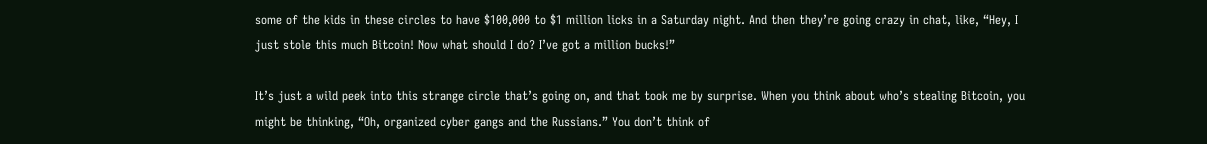some of the kids in these circles to have $100,000 to $1 million licks in a Saturday night. And then they’re going crazy in chat, like, “Hey, I just stole this much Bitcoin! Now what should I do? I’ve got a million bucks!”

It’s just a wild peek into this strange circle that’s going on, and that took me by surprise. When you think about who’s stealing Bitcoin, you might be thinking, “Oh, organized cyber gangs and the Russians.” You don’t think of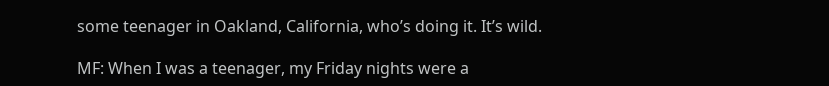some teenager in Oakland, California, who’s doing it. It’s wild.

MF: When I was a teenager, my Friday nights were a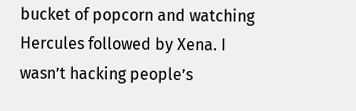bucket of popcorn and watching Hercules followed by Xena. I wasn’t hacking people’s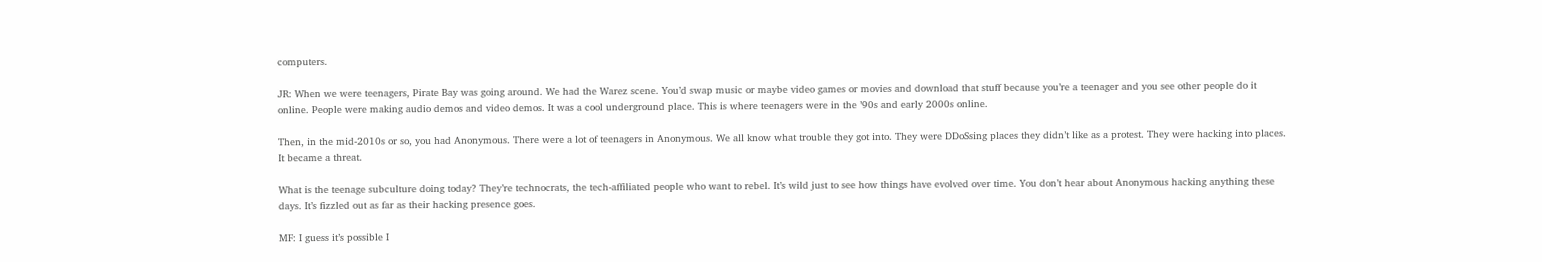computers.

JR: When we were teenagers, Pirate Bay was going around. We had the Warez scene. You’d swap music or maybe video games or movies and download that stuff because you’re a teenager and you see other people do it online. People were making audio demos and video demos. It was a cool underground place. This is where teenagers were in the ’90s and early 2000s online.

Then, in the mid-2010s or so, you had Anonymous. There were a lot of teenagers in Anonymous. We all know what trouble they got into. They were DDoSsing places they didn’t like as a protest. They were hacking into places. It became a threat.

What is the teenage subculture doing today? They’re technocrats, the tech-affiliated people who want to rebel. It’s wild just to see how things have evolved over time. You don’t hear about Anonymous hacking anything these days. It’s fizzled out as far as their hacking presence goes.

MF: I guess it’s possible I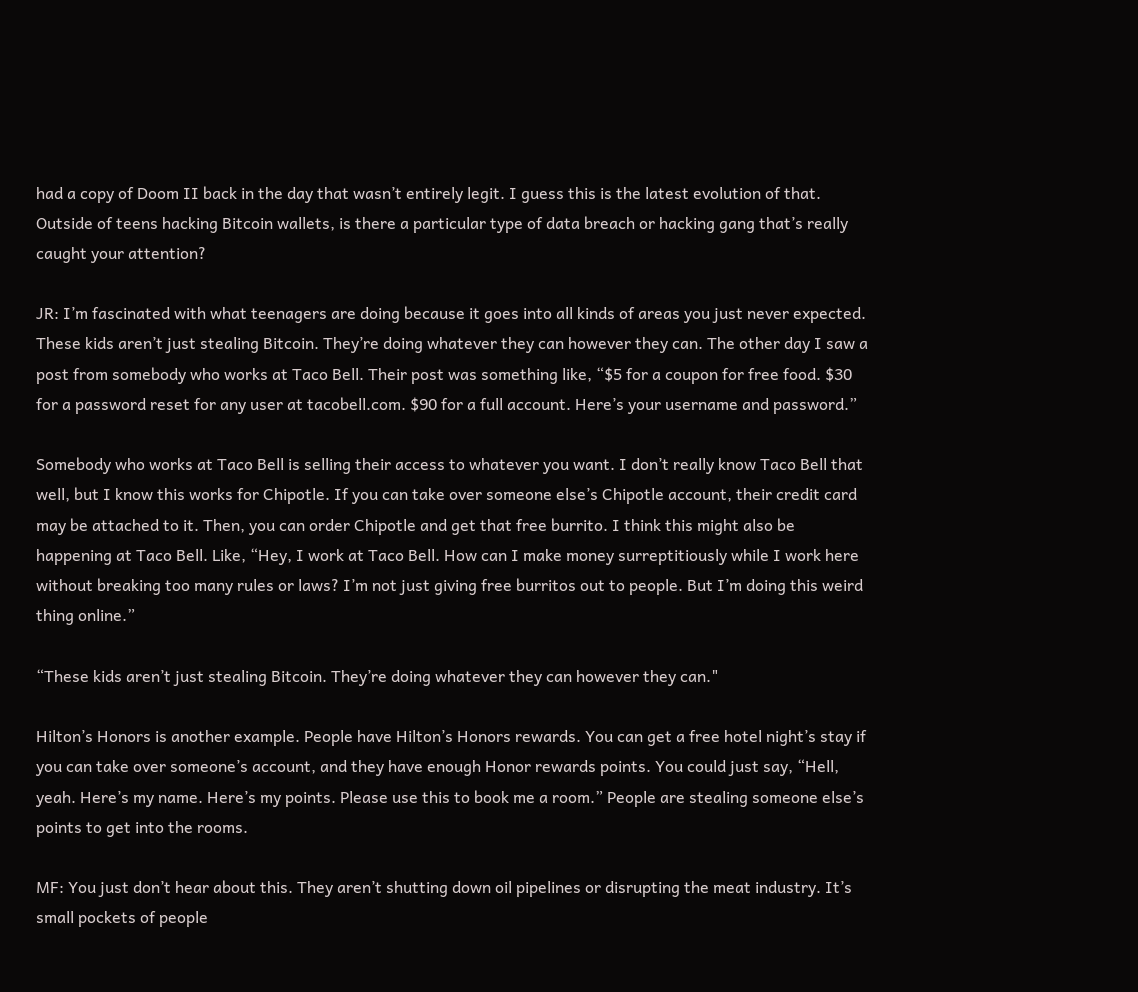had a copy of Doom II back in the day that wasn’t entirely legit. I guess this is the latest evolution of that. Outside of teens hacking Bitcoin wallets, is there a particular type of data breach or hacking gang that’s really caught your attention?

JR: I’m fascinated with what teenagers are doing because it goes into all kinds of areas you just never expected. These kids aren’t just stealing Bitcoin. They’re doing whatever they can however they can. The other day I saw a post from somebody who works at Taco Bell. Their post was something like, “$5 for a coupon for free food. $30 for a password reset for any user at tacobell.com. $90 for a full account. Here’s your username and password.”

Somebody who works at Taco Bell is selling their access to whatever you want. I don’t really know Taco Bell that well, but I know this works for Chipotle. If you can take over someone else’s Chipotle account, their credit card may be attached to it. Then, you can order Chipotle and get that free burrito. I think this might also be happening at Taco Bell. Like, “Hey, I work at Taco Bell. How can I make money surreptitiously while I work here without breaking too many rules or laws? I’m not just giving free burritos out to people. But I’m doing this weird thing online.”

“These kids aren’t just stealing Bitcoin. They’re doing whatever they can however they can."

Hilton’s Honors is another example. People have Hilton’s Honors rewards. You can get a free hotel night’s stay if you can take over someone’s account, and they have enough Honor rewards points. You could just say, “Hell, yeah. Here’s my name. Here’s my points. Please use this to book me a room.” People are stealing someone else’s points to get into the rooms.

MF: You just don’t hear about this. They aren’t shutting down oil pipelines or disrupting the meat industry. It’s small pockets of people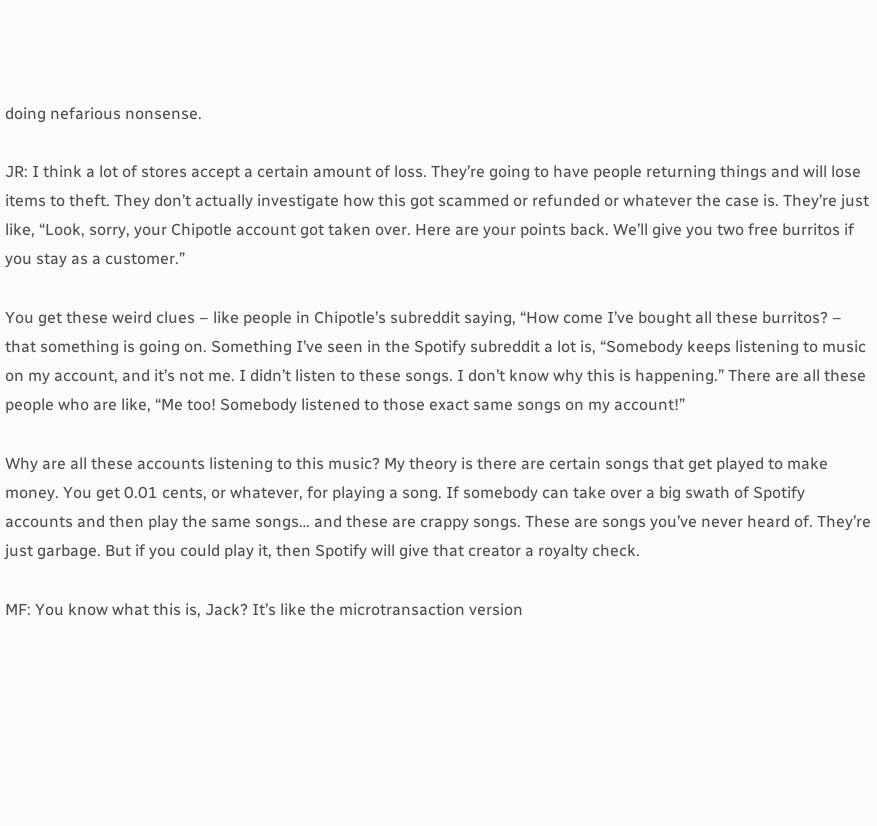doing nefarious nonsense.

JR: I think a lot of stores accept a certain amount of loss. They’re going to have people returning things and will lose items to theft. They don’t actually investigate how this got scammed or refunded or whatever the case is. They’re just like, “Look, sorry, your Chipotle account got taken over. Here are your points back. We’ll give you two free burritos if you stay as a customer.”

You get these weird clues – like people in Chipotle’s subreddit saying, “How come I’ve bought all these burritos? – that something is going on. Something I’ve seen in the Spotify subreddit a lot is, “Somebody keeps listening to music on my account, and it’s not me. I didn’t listen to these songs. I don’t know why this is happening.” There are all these people who are like, “Me too! Somebody listened to those exact same songs on my account!”

Why are all these accounts listening to this music? My theory is there are certain songs that get played to make money. You get 0.01 cents, or whatever, for playing a song. If somebody can take over a big swath of Spotify accounts and then play the same songs… and these are crappy songs. These are songs you’ve never heard of. They’re just garbage. But if you could play it, then Spotify will give that creator a royalty check.

MF: You know what this is, Jack? It’s like the microtransaction version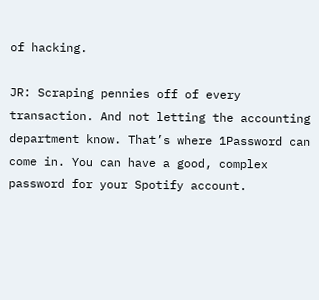of hacking.

JR: Scraping pennies off of every transaction. And not letting the accounting department know. That’s where 1Password can come in. You can have a good, complex password for your Spotify account.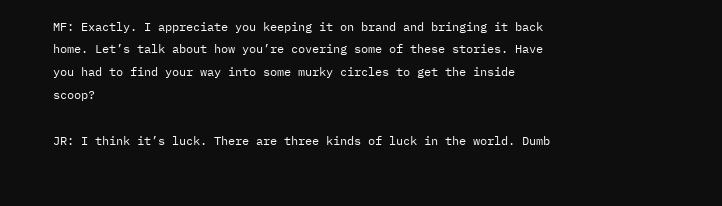MF: Exactly. I appreciate you keeping it on brand and bringing it back home. Let’s talk about how you’re covering some of these stories. Have you had to find your way into some murky circles to get the inside scoop?

JR: I think it’s luck. There are three kinds of luck in the world. Dumb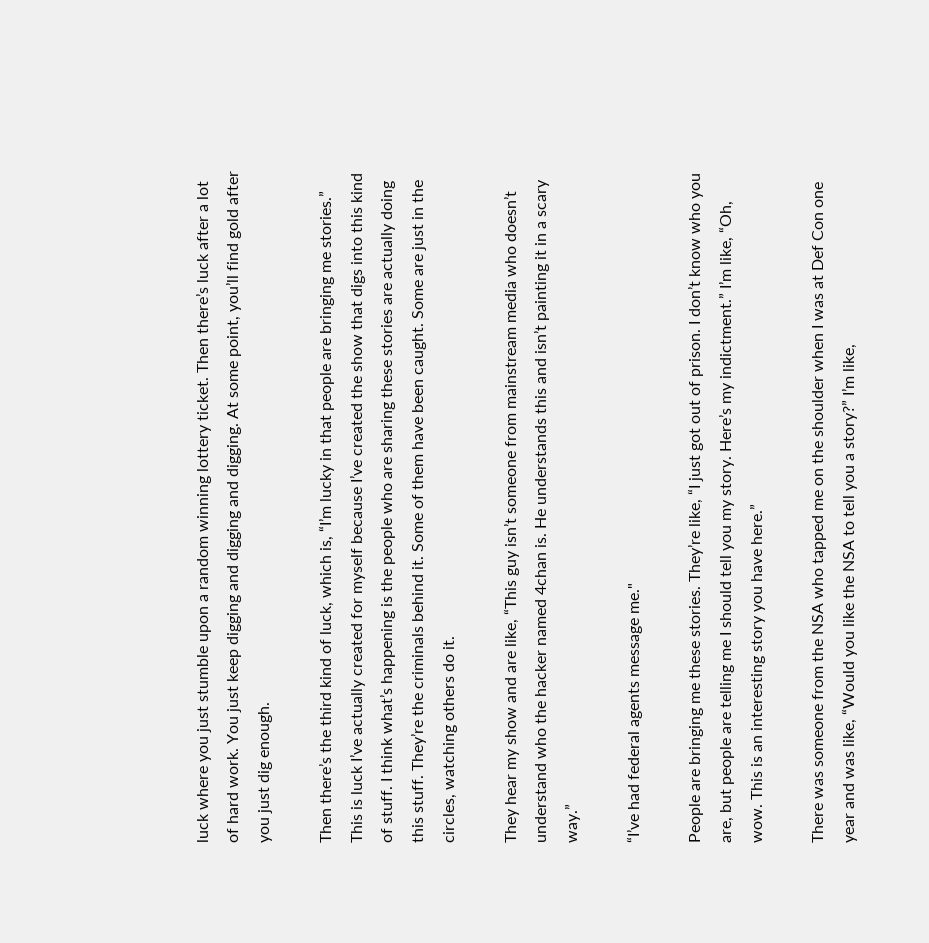luck where you just stumble upon a random winning lottery ticket. Then there’s luck after a lot of hard work. You just keep digging and digging and digging. At some point, you’ll find gold after you just dig enough.

Then there’s the third kind of luck, which is, “I’m lucky in that people are bringing me stories.” This is luck I’ve actually created for myself because I’ve created the show that digs into this kind of stuff. I think what’s happening is the people who are sharing these stories are actually doing this stuff. They’re the criminals behind it. Some of them have been caught. Some are just in the circles, watching others do it.

They hear my show and are like, “This guy isn’t someone from mainstream media who doesn’t understand who the hacker named 4chan is. He understands this and isn’t painting it in a scary way.”

“I’ve had federal agents message me."

People are bringing me these stories. They’re like, “I just got out of prison. I don’t know who you are, but people are telling me I should tell you my story. Here’s my indictment.” I’m like, “Oh, wow. This is an interesting story you have here.”

There was someone from the NSA who tapped me on the shoulder when I was at Def Con one year and was like, “Would you like the NSA to tell you a story?” I’m like,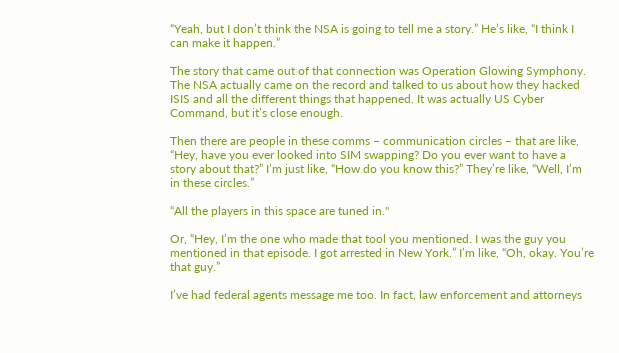“Yeah, but I don’t think the NSA is going to tell me a story.” He’s like, “I think I can make it happen.”

The story that came out of that connection was Operation Glowing Symphony. The NSA actually came on the record and talked to us about how they hacked ISIS and all the different things that happened. It was actually US Cyber Command, but it’s close enough.

Then there are people in these comms – communication circles – that are like, “Hey, have you ever looked into SIM swapping? Do you ever want to have a story about that?” I’m just like, “How do you know this?” They’re like, “Well, I’m in these circles.”

“All the players in this space are tuned in."

Or, “Hey, I’m the one who made that tool you mentioned. I was the guy you mentioned in that episode. I got arrested in New York.” I’m like, “Oh, okay. You’re that guy.”

I’ve had federal agents message me too. In fact, law enforcement and attorneys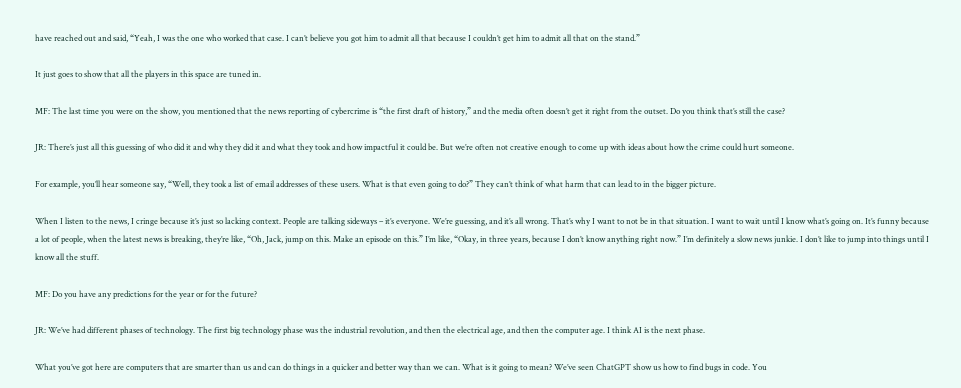have reached out and said, “Yeah, I was the one who worked that case. I can’t believe you got him to admit all that because I couldn’t get him to admit all that on the stand.”

It just goes to show that all the players in this space are tuned in.

MF: The last time you were on the show, you mentioned that the news reporting of cybercrime is “the first draft of history,” and the media often doesn’t get it right from the outset. Do you think that’s still the case?

JR: There’s just all this guessing of who did it and why they did it and what they took and how impactful it could be. But we’re often not creative enough to come up with ideas about how the crime could hurt someone.

For example, you’ll hear someone say, “Well, they took a list of email addresses of these users. What is that even going to do?” They can’t think of what harm that can lead to in the bigger picture.

When I listen to the news, I cringe because it’s just so lacking context. People are talking sideways – it’s everyone. We’re guessing, and it’s all wrong. That’s why I want to not be in that situation. I want to wait until I know what’s going on. It’s funny because a lot of people, when the latest news is breaking, they’re like, “Oh, Jack, jump on this. Make an episode on this.” I’m like, “Okay, in three years, because I don’t know anything right now.” I’m definitely a slow news junkie. I don’t like to jump into things until I know all the stuff.

MF: Do you have any predictions for the year or for the future?

JR: We’ve had different phases of technology. The first big technology phase was the industrial revolution, and then the electrical age, and then the computer age. I think AI is the next phase.

What you’ve got here are computers that are smarter than us and can do things in a quicker and better way than we can. What is it going to mean? We’ve seen ChatGPT show us how to find bugs in code. You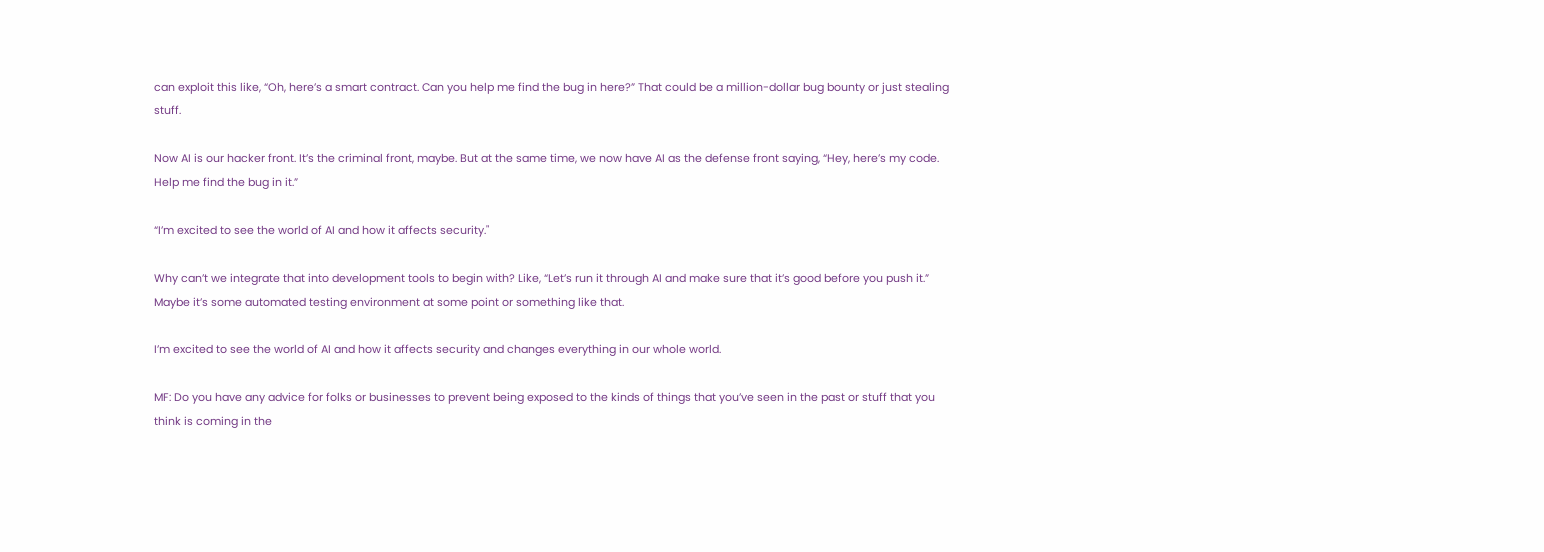can exploit this like, “Oh, here’s a smart contract. Can you help me find the bug in here?” That could be a million-dollar bug bounty or just stealing stuff.

Now AI is our hacker front. It’s the criminal front, maybe. But at the same time, we now have AI as the defense front saying, “Hey, here’s my code. Help me find the bug in it.”

“I’m excited to see the world of AI and how it affects security."

Why can’t we integrate that into development tools to begin with? Like, “Let’s run it through AI and make sure that it’s good before you push it.” Maybe it’s some automated testing environment at some point or something like that.

I’m excited to see the world of AI and how it affects security and changes everything in our whole world.

MF: Do you have any advice for folks or businesses to prevent being exposed to the kinds of things that you’ve seen in the past or stuff that you think is coming in the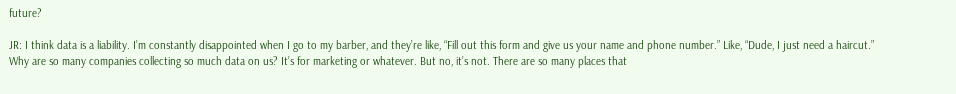future?

JR: I think data is a liability. I’m constantly disappointed when I go to my barber, and they’re like, “Fill out this form and give us your name and phone number.” Like, “Dude, I just need a haircut.” Why are so many companies collecting so much data on us? It’s for marketing or whatever. But no, it’s not. There are so many places that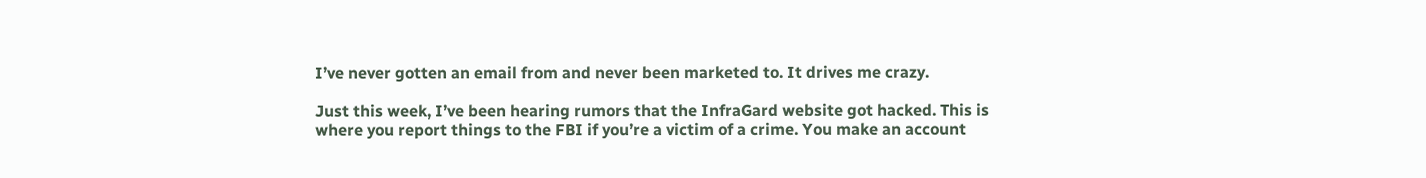I’ve never gotten an email from and never been marketed to. It drives me crazy.

Just this week, I’ve been hearing rumors that the InfraGard website got hacked. This is where you report things to the FBI if you’re a victim of a crime. You make an account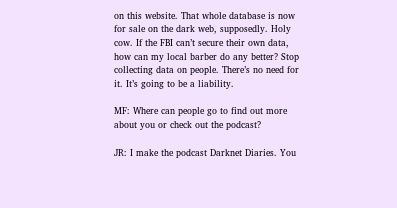on this website. That whole database is now for sale on the dark web, supposedly. Holy cow. If the FBI can’t secure their own data, how can my local barber do any better? Stop collecting data on people. There’s no need for it. It’s going to be a liability.

MF: Where can people go to find out more about you or check out the podcast?

JR: I make the podcast Darknet Diaries. You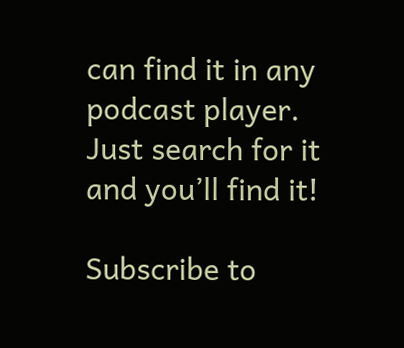can find it in any podcast player. Just search for it and you’ll find it!

Subscribe to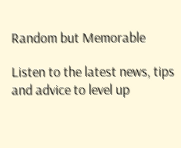Random but Memorable

Listen to the latest news, tips and advice to level up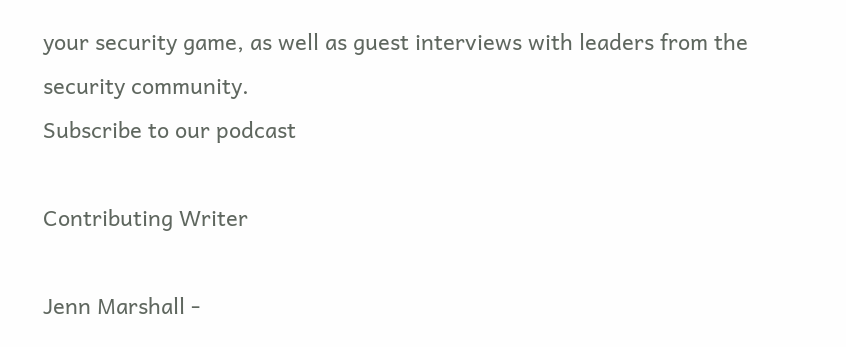your security game, as well as guest interviews with leaders from the security community.
Subscribe to our podcast

Contributing Writer

Jenn Marshall -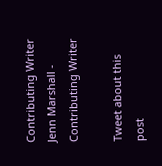Contributing Writer Jenn Marshall - Contributing Writer

Tweet about this post